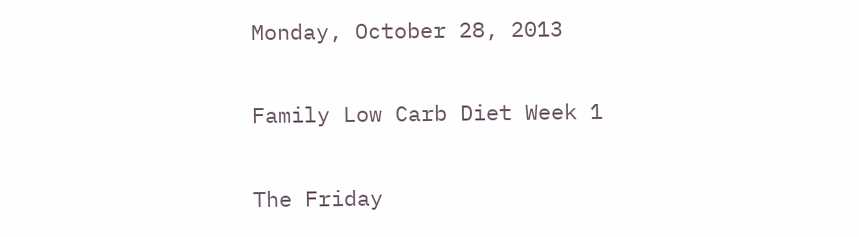Monday, October 28, 2013

Family Low Carb Diet Week 1

The Friday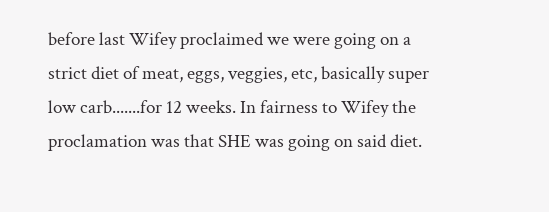before last Wifey proclaimed we were going on a strict diet of meat, eggs, veggies, etc, basically super low carb.......for 12 weeks. In fairness to Wifey the proclamation was that SHE was going on said diet.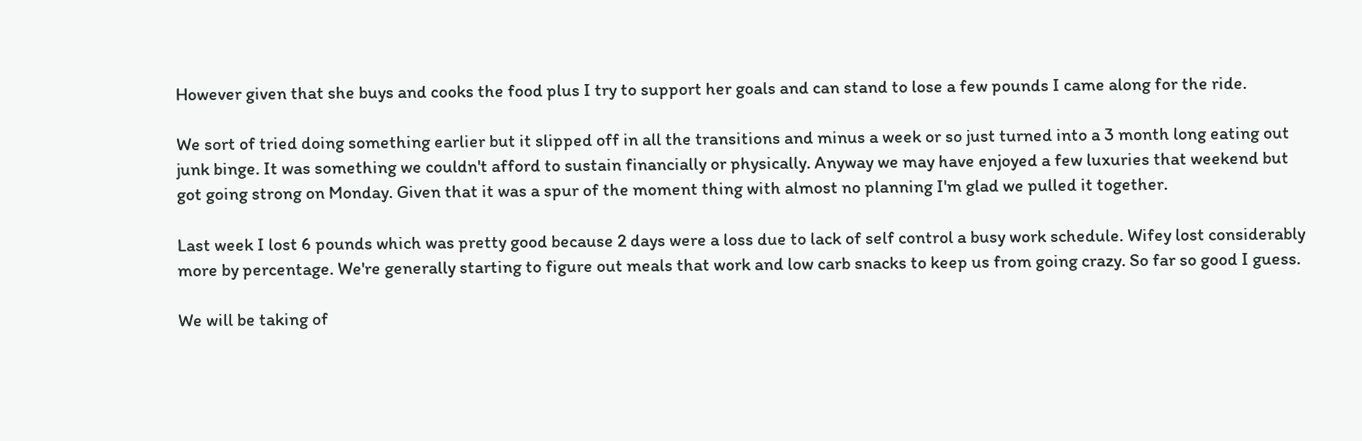However given that she buys and cooks the food plus I try to support her goals and can stand to lose a few pounds I came along for the ride.

We sort of tried doing something earlier but it slipped off in all the transitions and minus a week or so just turned into a 3 month long eating out junk binge. It was something we couldn't afford to sustain financially or physically. Anyway we may have enjoyed a few luxuries that weekend but got going strong on Monday. Given that it was a spur of the moment thing with almost no planning I'm glad we pulled it together.

Last week I lost 6 pounds which was pretty good because 2 days were a loss due to lack of self control a busy work schedule. Wifey lost considerably more by percentage. We're generally starting to figure out meals that work and low carb snacks to keep us from going crazy. So far so good I guess.

We will be taking of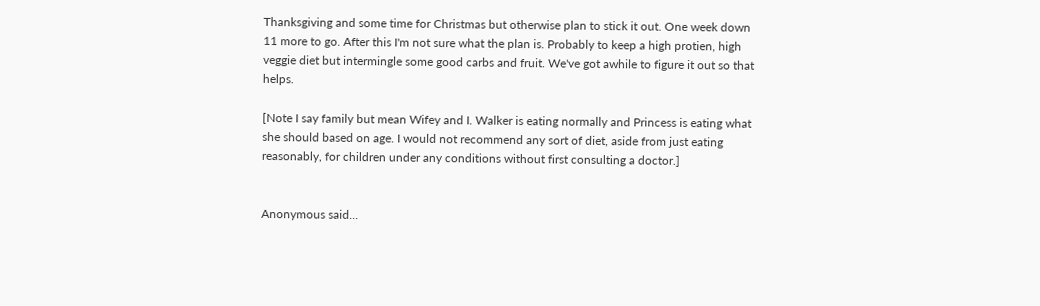Thanksgiving and some time for Christmas but otherwise plan to stick it out. One week down 11 more to go. After this I'm not sure what the plan is. Probably to keep a high protien, high veggie diet but intermingle some good carbs and fruit. We've got awhile to figure it out so that helps.

[Note I say family but mean Wifey and I. Walker is eating normally and Princess is eating what she should based on age. I would not recommend any sort of diet, aside from just eating reasonably, for children under any conditions without first consulting a doctor.]


Anonymous said...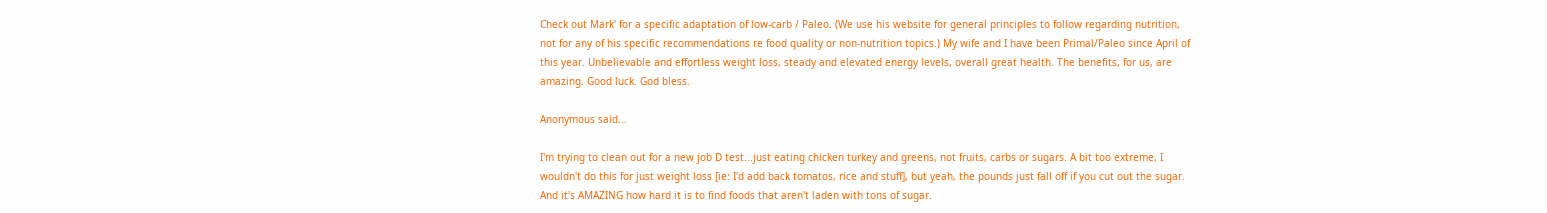Check out Mark' for a specific adaptation of low-carb / Paleo. (We use his website for general principles to follow regarding nutrition, not for any of his specific recommendations re food quality or non-nutrition topics.) My wife and I have been Primal/Paleo since April of this year. Unbelievable and effortless weight loss, steady and elevated energy levels, overall great health. The benefits, for us, are amazing. Good luck. God bless.

Anonymous said...

I'm trying to clean out for a new job D test...just eating chicken turkey and greens, not fruits, carbs or sugars. A bit too extreme, I wouldn't do this for just weight loss [ie: I'd add back tomatos, rice and stuff], but yeah, the pounds just fall off if you cut out the sugar. And it's AMAZING how hard it is to find foods that aren't laden with tons of sugar.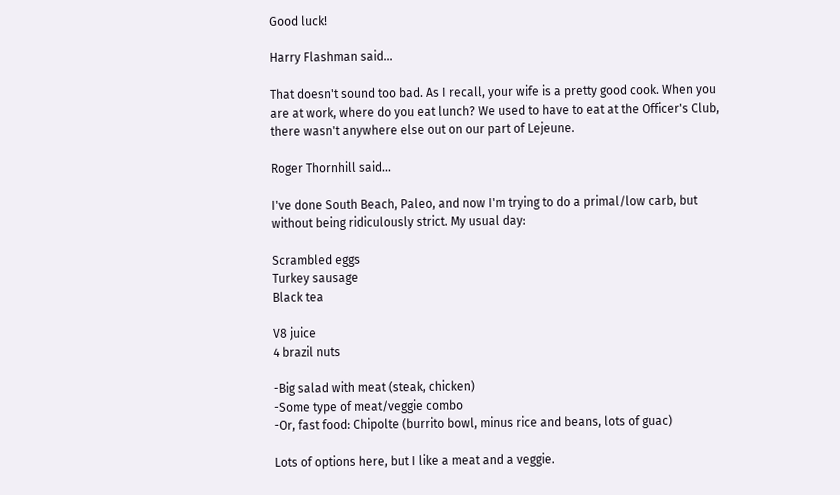Good luck!

Harry Flashman said...

That doesn't sound too bad. As I recall, your wife is a pretty good cook. When you are at work, where do you eat lunch? We used to have to eat at the Officer's Club, there wasn't anywhere else out on our part of Lejeune.

Roger Thornhill said...

I've done South Beach, Paleo, and now I'm trying to do a primal/low carb, but without being ridiculously strict. My usual day:

Scrambled eggs
Turkey sausage
Black tea

V8 juice
4 brazil nuts

-Big salad with meat (steak, chicken)
-Some type of meat/veggie combo
-Or, fast food: Chipolte (burrito bowl, minus rice and beans, lots of guac)

Lots of options here, but I like a meat and a veggie.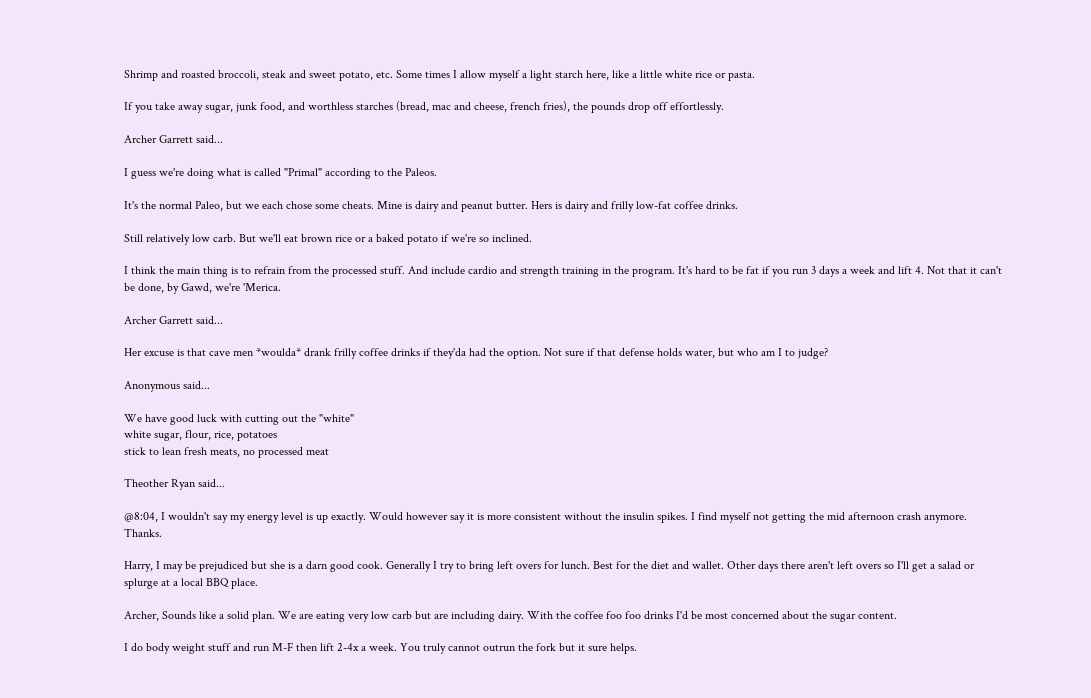Shrimp and roasted broccoli, steak and sweet potato, etc. Some times I allow myself a light starch here, like a little white rice or pasta.

If you take away sugar, junk food, and worthless starches (bread, mac and cheese, french fries), the pounds drop off effortlessly.

Archer Garrett said...

I guess we're doing what is called "Primal" according to the Paleos.

It's the normal Paleo, but we each chose some cheats. Mine is dairy and peanut butter. Hers is dairy and frilly low-fat coffee drinks.

Still relatively low carb. But we'll eat brown rice or a baked potato if we're so inclined.

I think the main thing is to refrain from the processed stuff. And include cardio and strength training in the program. It's hard to be fat if you run 3 days a week and lift 4. Not that it can't be done, by Gawd, we're 'Merica.

Archer Garrett said...

Her excuse is that cave men *woulda* drank frilly coffee drinks if they'da had the option. Not sure if that defense holds water, but who am I to judge?

Anonymous said...

We have good luck with cutting out the "white"
white sugar, flour, rice, potatoes
stick to lean fresh meats, no processed meat

Theother Ryan said...

@8:04, I wouldn't say my energy level is up exactly. Would however say it is more consistent without the insulin spikes. I find myself not getting the mid afternoon crash anymore. Thanks.

Harry, I may be prejudiced but she is a darn good cook. Generally I try to bring left overs for lunch. Best for the diet and wallet. Other days there aren't left overs so I'll get a salad or splurge at a local BBQ place.

Archer, Sounds like a solid plan. We are eating very low carb but are including dairy. With the coffee foo foo drinks I'd be most concerned about the sugar content.

I do body weight stuff and run M-F then lift 2-4x a week. You truly cannot outrun the fork but it sure helps.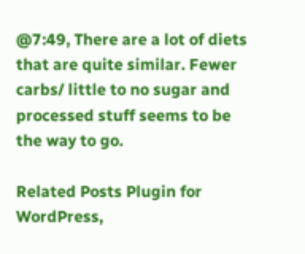@7:49, There are a lot of diets that are quite similar. Fewer carbs/ little to no sugar and processed stuff seems to be the way to go.

Related Posts Plugin for WordPress,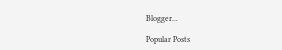Blogger...

Popular Posts